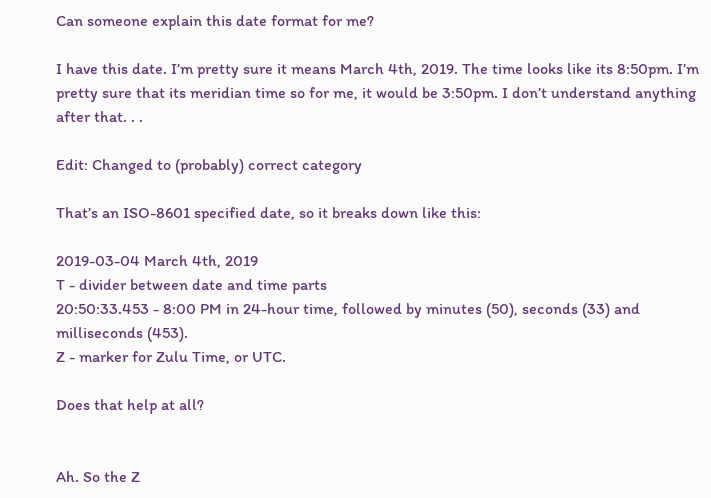Can someone explain this date format for me?

I have this date. I’m pretty sure it means March 4th, 2019. The time looks like its 8:50pm. I’m pretty sure that its meridian time so for me, it would be 3:50pm. I don’t understand anything after that. . .

Edit: Changed to (probably) correct category

That’s an ISO-8601 specified date, so it breaks down like this:

2019-03-04 March 4th, 2019
T - divider between date and time parts
20:50:33.453 - 8:00 PM in 24-hour time, followed by minutes (50), seconds (33) and milliseconds (453).
Z - marker for Zulu Time, or UTC.

Does that help at all?


Ah. So the Z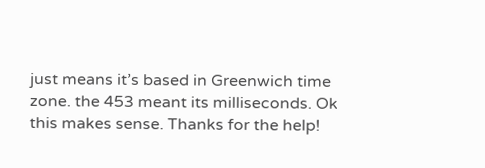just means it’s based in Greenwich time zone. the 453 meant its milliseconds. Ok this makes sense. Thanks for the help!